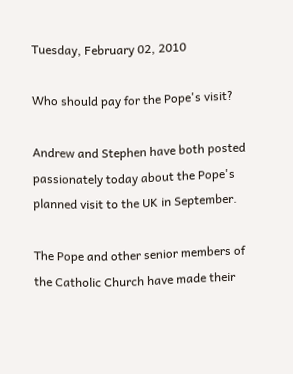Tuesday, February 02, 2010

Who should pay for the Pope's visit?

Andrew and Stephen have both posted passionately today about the Pope's planned visit to the UK in September.

The Pope and other senior members of the Catholic Church have made their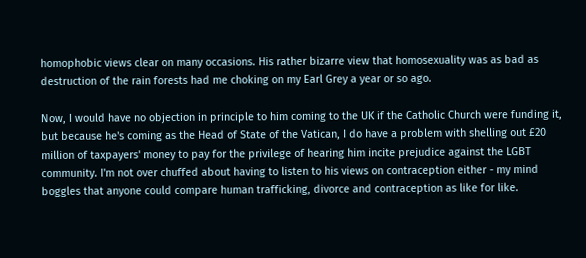homophobic views clear on many occasions. His rather bizarre view that homosexuality was as bad as destruction of the rain forests had me choking on my Earl Grey a year or so ago.

Now, I would have no objection in principle to him coming to the UK if the Catholic Church were funding it, but because he's coming as the Head of State of the Vatican, I do have a problem with shelling out £20 million of taxpayers' money to pay for the privilege of hearing him incite prejudice against the LGBT community. I'm not over chuffed about having to listen to his views on contraception either - my mind boggles that anyone could compare human trafficking, divorce and contraception as like for like.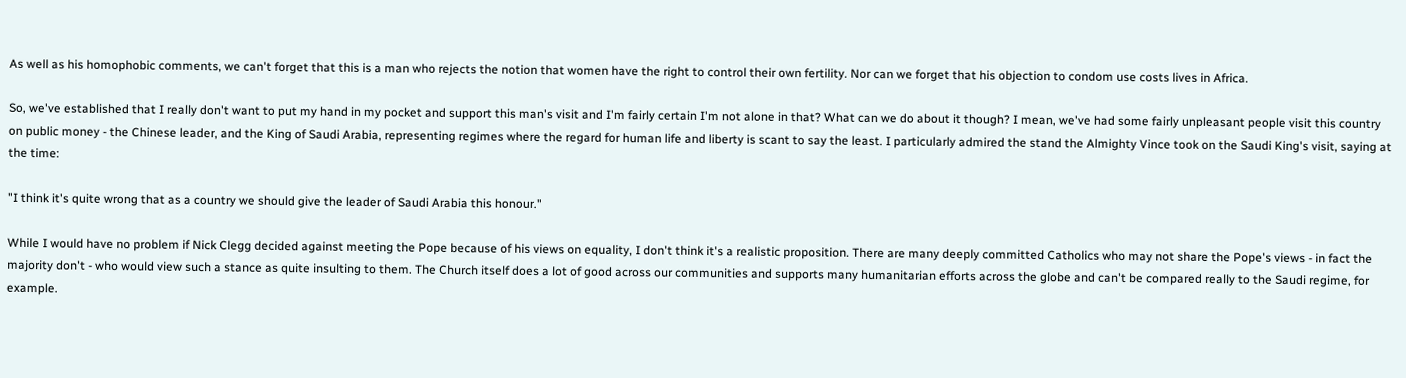As well as his homophobic comments, we can't forget that this is a man who rejects the notion that women have the right to control their own fertility. Nor can we forget that his objection to condom use costs lives in Africa.

So, we've established that I really don't want to put my hand in my pocket and support this man's visit and I'm fairly certain I'm not alone in that? What can we do about it though? I mean, we've had some fairly unpleasant people visit this country on public money - the Chinese leader, and the King of Saudi Arabia, representing regimes where the regard for human life and liberty is scant to say the least. I particularly admired the stand the Almighty Vince took on the Saudi King's visit, saying at the time:

"I think it's quite wrong that as a country we should give the leader of Saudi Arabia this honour."

While I would have no problem if Nick Clegg decided against meeting the Pope because of his views on equality, I don't think it's a realistic proposition. There are many deeply committed Catholics who may not share the Pope's views - in fact the majority don't - who would view such a stance as quite insulting to them. The Church itself does a lot of good across our communities and supports many humanitarian efforts across the globe and can't be compared really to the Saudi regime, for example.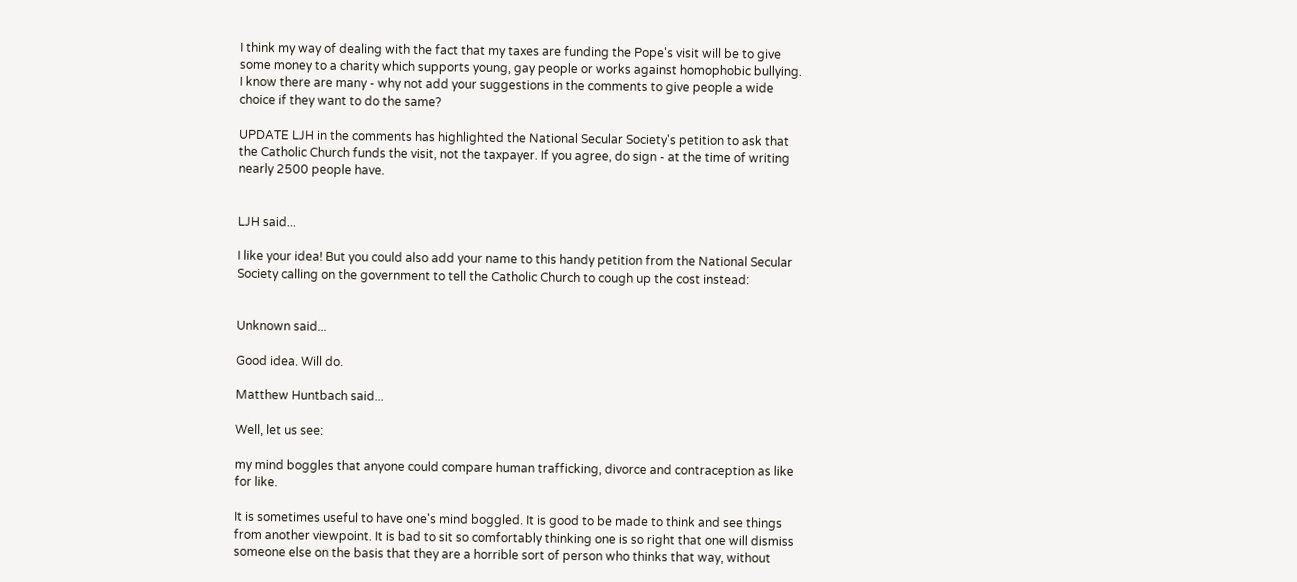I think my way of dealing with the fact that my taxes are funding the Pope's visit will be to give some money to a charity which supports young, gay people or works against homophobic bullying. I know there are many - why not add your suggestions in the comments to give people a wide choice if they want to do the same?

UPDATE LJH in the comments has highlighted the National Secular Society's petition to ask that the Catholic Church funds the visit, not the taxpayer. If you agree, do sign - at the time of writing nearly 2500 people have.


LJH said...

I like your idea! But you could also add your name to this handy petition from the National Secular Society calling on the government to tell the Catholic Church to cough up the cost instead:


Unknown said...

Good idea. Will do.

Matthew Huntbach said...

Well, let us see:

my mind boggles that anyone could compare human trafficking, divorce and contraception as like for like.

It is sometimes useful to have one's mind boggled. It is good to be made to think and see things from another viewpoint. It is bad to sit so comfortably thinking one is so right that one will dismiss someone else on the basis that they are a horrible sort of person who thinks that way, without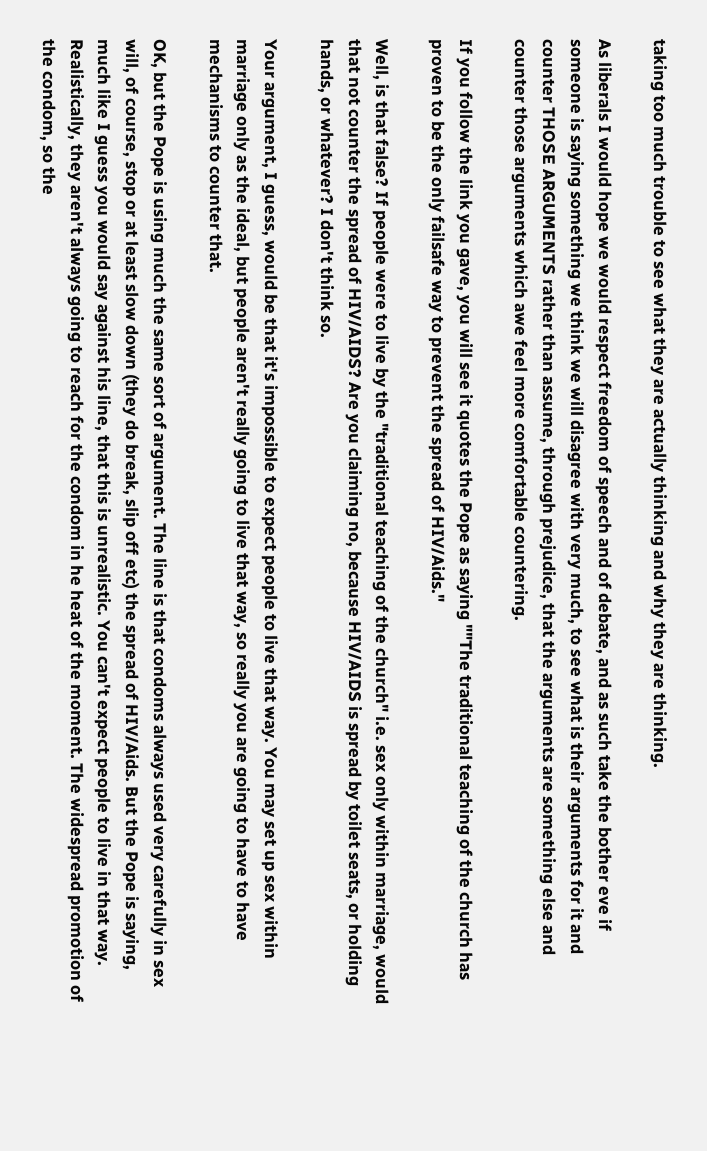taking too much trouble to see what they are actually thinking and why they are thinking.

As liberals I would hope we would respect freedom of speech and of debate, and as such take the bother eve if someone is saying something we think we will disagree with very much, to see what is their arguments for it and counter THOSE ARGUMENTS rather than assume, through prejudice, that the arguments are something else and counter those arguments which awe feel more comfortable countering.

If you follow the link you gave, you will see it quotes the Pope as saying ""The traditional teaching of the church has proven to be the only failsafe way to prevent the spread of HIV/Aids."

Well, is that false? If people were to live by the "traditional teaching of the church" i.e. sex only within marriage, would that not counter the spread of HIV/AIDS? Are you claiming no, because HIV/AIDS is spread by toilet seats, or holding hands, or whatever? I don't think so.

Your argument, I guess, would be that it's impossible to expect people to live that way. You may set up sex within marriage only as the ideal, but people aren't really going to live that way, so really you are going to have to have mechanisms to counter that.

OK, but the Pope is using much the same sort of argument. The line is that condoms always used very carefully in sex will, of course, stop or at least slow down (they do break, slip off etc) the spread of HIV/Aids. But the Pope is saying, much like I guess you would say against his line, that this is unrealistic. You can't expect people to live in that way. Realistically, they aren't always going to reach for the condom in he heat of the moment. The widespread promotion of the condom, so the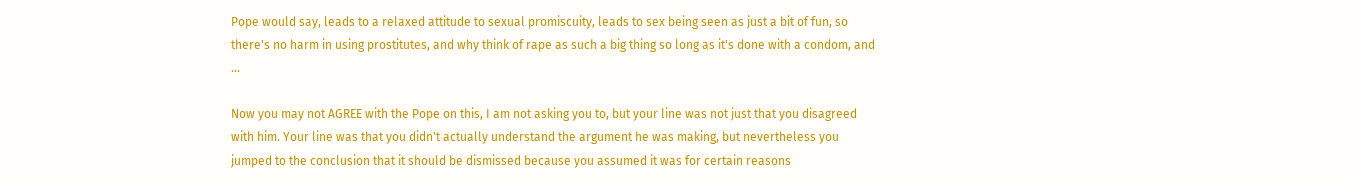Pope would say, leads to a relaxed attitude to sexual promiscuity, leads to sex being seen as just a bit of fun, so there's no harm in using prostitutes, and why think of rape as such a big thing so long as it's done with a condom, and ...

Now you may not AGREE with the Pope on this, I am not asking you to, but your line was not just that you disagreed with him. Your line was that you didn't actually understand the argument he was making, but nevertheless you jumped to the conclusion that it should be dismissed because you assumed it was for certain reasons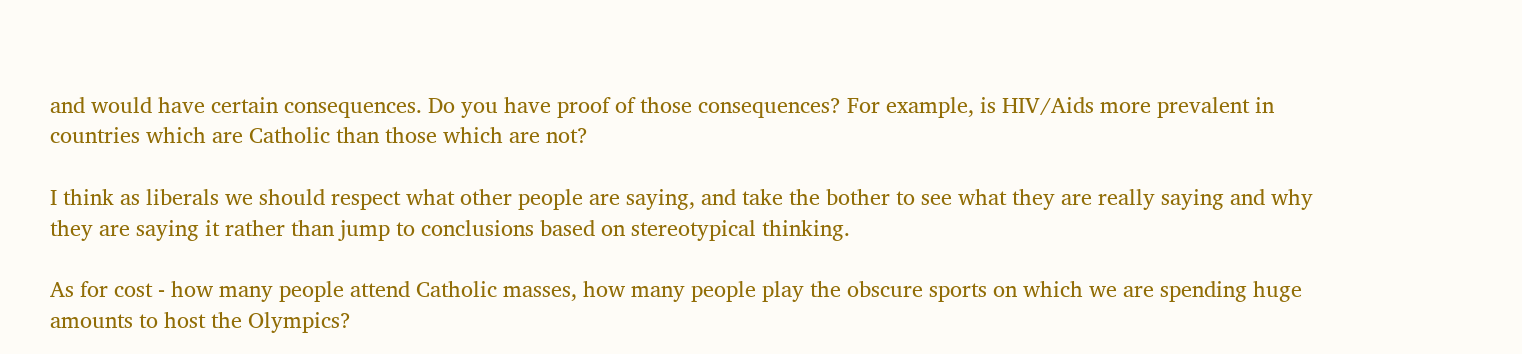and would have certain consequences. Do you have proof of those consequences? For example, is HIV/Aids more prevalent in countries which are Catholic than those which are not?

I think as liberals we should respect what other people are saying, and take the bother to see what they are really saying and why they are saying it rather than jump to conclusions based on stereotypical thinking.

As for cost - how many people attend Catholic masses, how many people play the obscure sports on which we are spending huge amounts to host the Olympics?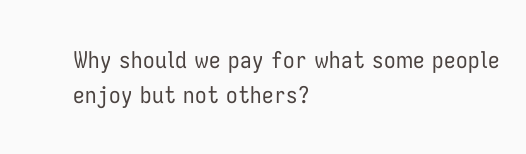Why should we pay for what some people enjoy but not others?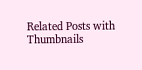Related Posts with Thumbnails